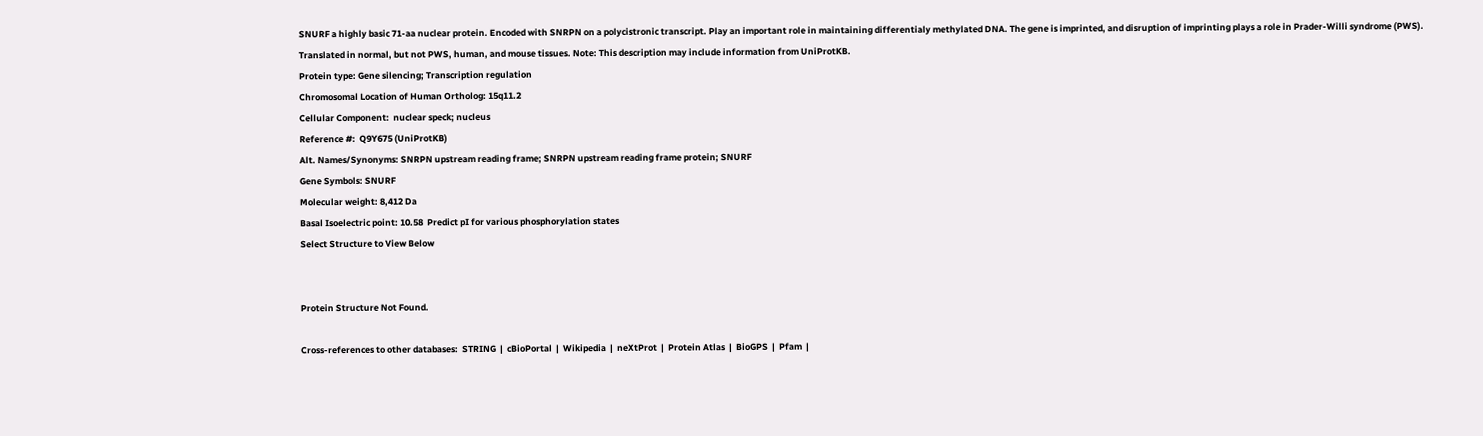SNURF a highly basic 71-aa nuclear protein. Encoded with SNRPN on a polycistronic transcript. Play an important role in maintaining differentialy methylated DNA. The gene is imprinted, and disruption of imprinting plays a role in Prader-Willi syndrome (PWS). Translated in normal, but not PWS, human, and mouse tissues. Note: This description may include information from UniProtKB.
Protein type: Gene silencing; Transcription regulation
Chromosomal Location of Human Ortholog: 15q11.2
Cellular Component:  nuclear speck; nucleus
Reference #:  Q9Y675 (UniProtKB)
Alt. Names/Synonyms: SNRPN upstream reading frame; SNRPN upstream reading frame protein; SNURF
Gene Symbols: SNURF
Molecular weight: 8,412 Da
Basal Isoelectric point: 10.58  Predict pI for various phosphorylation states
Select Structure to View Below


Protein Structure Not Found.

Cross-references to other databases:  STRING  |  cBioPortal  |  Wikipedia  |  neXtProt  |  Protein Atlas  |  BioGPS  |  Pfam  |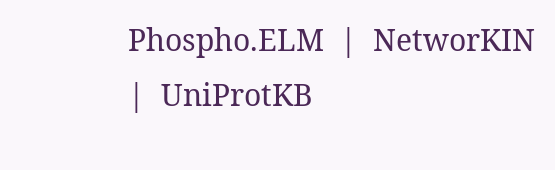Phospho.ELM  |  NetworKIN  |  UniProtKB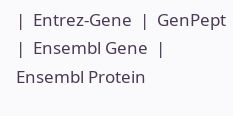|  Entrez-Gene  |  GenPept  |  Ensembl Gene  |  Ensembl Protein